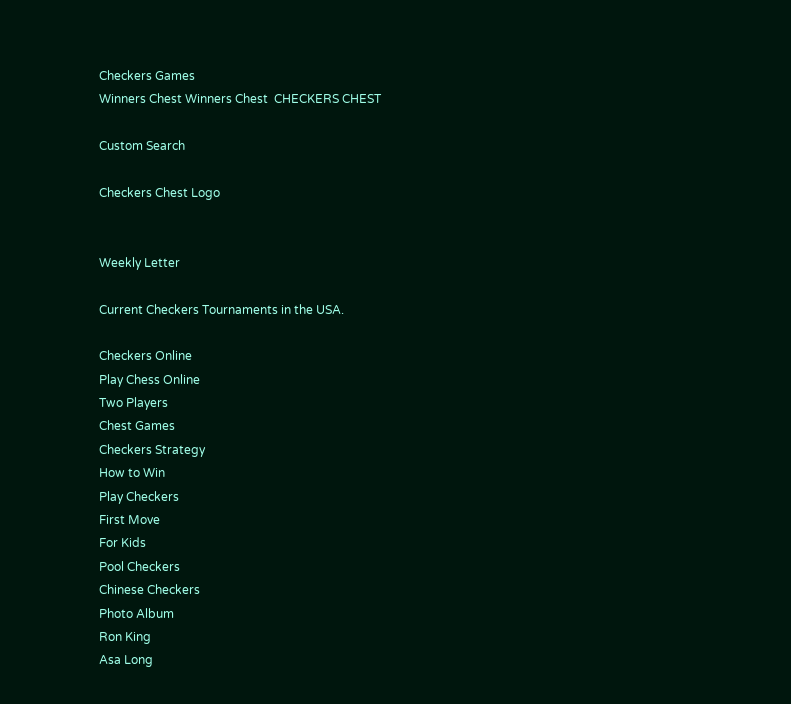Checkers Games
Winners Chest Winners Chest  CHECKERS CHEST

Custom Search

Checkers Chest Logo


Weekly Letter

Current Checkers Tournaments in the USA.

Checkers Online
Play Chess Online
Two Players
Chest Games
Checkers Strategy
How to Win
Play Checkers
First Move
For Kids
Pool Checkers
Chinese Checkers
Photo Album
Ron King
Asa Long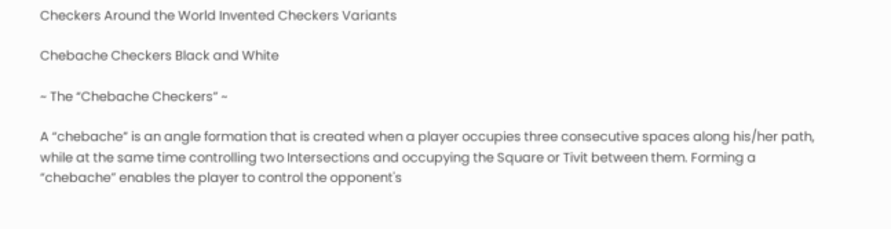Checkers Around the World Invented Checkers Variants

Chebache Checkers Black and White

~ The “Chebache Checkers” ~

A “chebache” is an angle formation that is created when a player occupies three consecutive spaces along his/her path, while at the same time controlling two Intersections and occupying the Square or Tivit between them. Forming a “chebache” enables the player to control the opponent's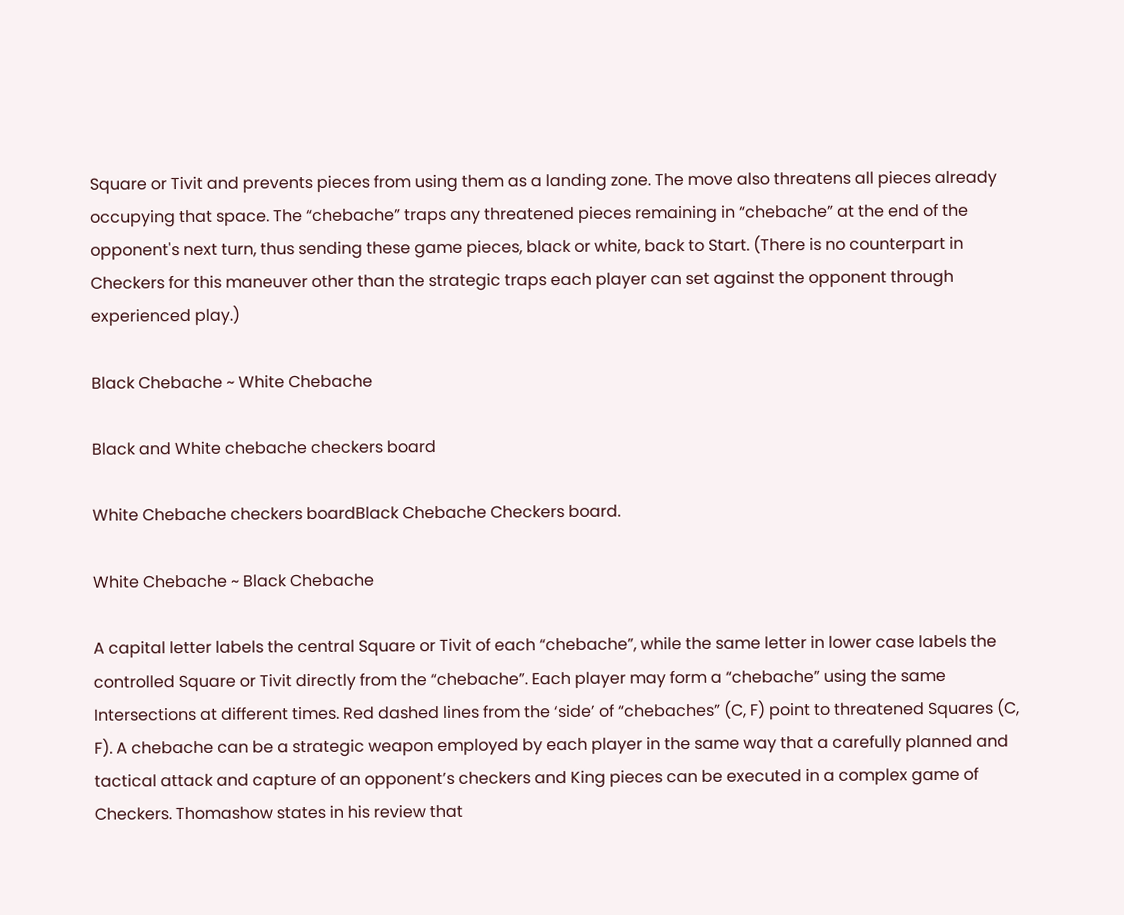Square or Tivit and prevents pieces from using them as a landing zone. The move also threatens all pieces already occupying that space. The “chebache” traps any threatened pieces remaining in “chebache” at the end of the opponent's next turn, thus sending these game pieces, black or white, back to Start. (There is no counterpart in Checkers for this maneuver other than the strategic traps each player can set against the opponent through experienced play.)

Black Chebache ~ White Chebache

Black and White chebache checkers board

White Chebache checkers boardBlack Chebache Checkers board.

White Chebache ~ Black Chebache

A capital letter labels the central Square or Tivit of each “chebache”, while the same letter in lower case labels the controlled Square or Tivit directly from the “chebache”. Each player may form a “chebache” using the same Intersections at different times. Red dashed lines from the ‘side’ of “chebaches” (C, F) point to threatened Squares (C, F). A chebache can be a strategic weapon employed by each player in the same way that a carefully planned and tactical attack and capture of an opponent’s checkers and King pieces can be executed in a complex game of Checkers. Thomashow states in his review that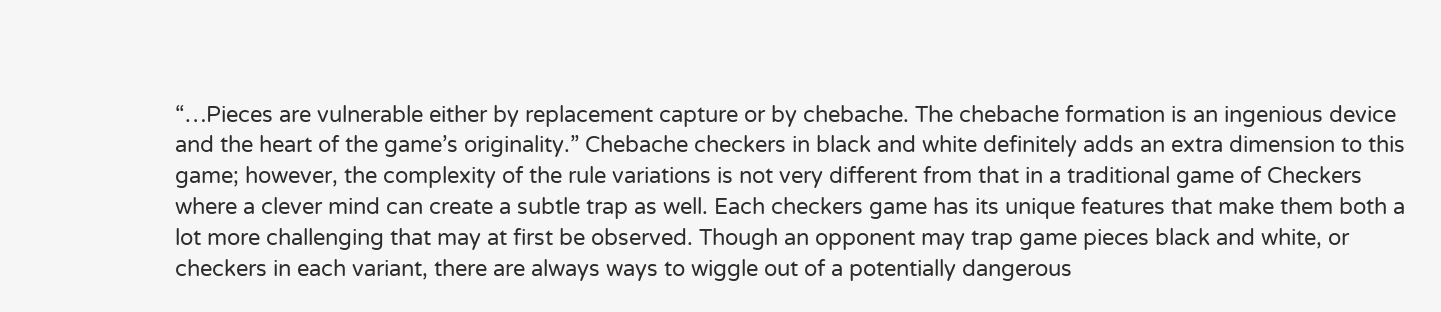“…Pieces are vulnerable either by replacement capture or by chebache. The chebache formation is an ingenious device and the heart of the game’s originality.” Chebache checkers in black and white definitely adds an extra dimension to this game; however, the complexity of the rule variations is not very different from that in a traditional game of Checkers where a clever mind can create a subtle trap as well. Each checkers game has its unique features that make them both a lot more challenging that may at first be observed. Though an opponent may trap game pieces black and white, or checkers in each variant, there are always ways to wiggle out of a potentially dangerous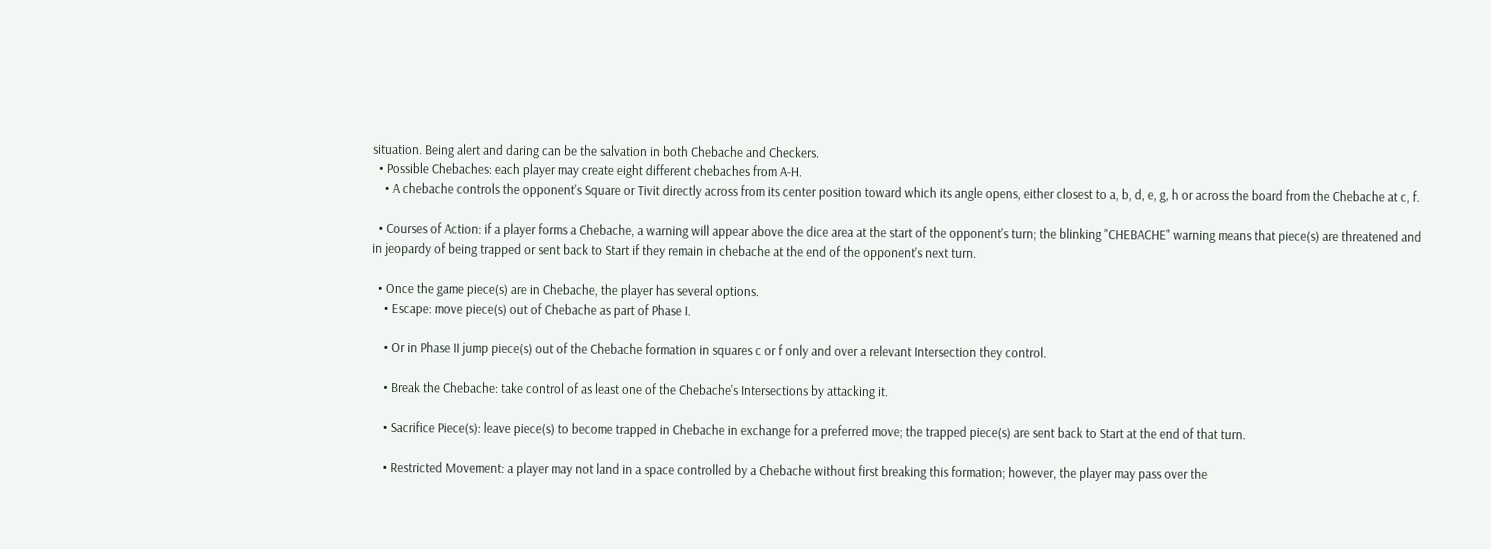situation. Being alert and daring can be the salvation in both Chebache and Checkers.
  • Possible Chebaches: each player may create eight different chebaches from A-H.
    • A chebache controls the opponent's Square or Tivit directly across from its center position toward which its angle opens, either closest to a, b, d, e, g, h or across the board from the Chebache at c, f.

  • Courses of Action: if a player forms a Chebache, a warning will appear above the dice area at the start of the opponent's turn; the blinking "CHEBACHE" warning means that piece(s) are threatened and in jeopardy of being trapped or sent back to Start if they remain in chebache at the end of the opponent's next turn.

  • Once the game piece(s) are in Chebache, the player has several options.
    • Escape: move piece(s) out of Chebache as part of Phase I.

    • Or in Phase II jump piece(s) out of the Chebache formation in squares c or f only and over a relevant Intersection they control.

    • Break the Chebache: take control of as least one of the Chebache's Intersections by attacking it.

    • Sacrifice Piece(s): leave piece(s) to become trapped in Chebache in exchange for a preferred move; the trapped piece(s) are sent back to Start at the end of that turn.

    • Restricted Movement: a player may not land in a space controlled by a Chebache without first breaking this formation; however, the player may pass over the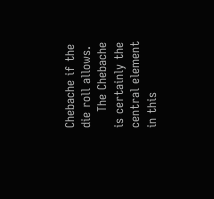Chebache if the die roll allows.
    The Chebache is certainly the central element in this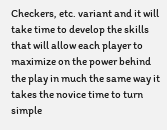Checkers, etc. variant and it will take time to develop the skills that will allow each player to maximize on the power behind the play in much the same way it takes the novice time to turn simple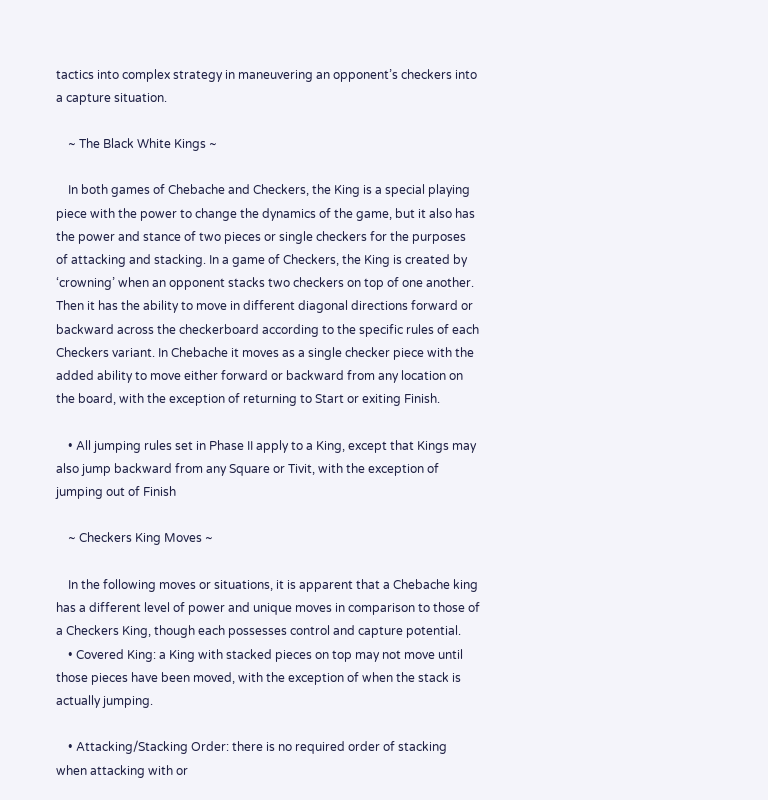tactics into complex strategy in maneuvering an opponent’s checkers into a capture situation.

    ~ The Black White Kings ~

    In both games of Chebache and Checkers, the King is a special playing piece with the power to change the dynamics of the game, but it also has the power and stance of two pieces or single checkers for the purposes of attacking and stacking. In a game of Checkers, the King is created by ‘crowning’ when an opponent stacks two checkers on top of one another. Then it has the ability to move in different diagonal directions forward or backward across the checkerboard according to the specific rules of each Checkers variant. In Chebache it moves as a single checker piece with the added ability to move either forward or backward from any location on the board, with the exception of returning to Start or exiting Finish.

    • All jumping rules set in Phase II apply to a King, except that Kings may also jump backward from any Square or Tivit, with the exception of jumping out of Finish

    ~ Checkers King Moves ~

    In the following moves or situations, it is apparent that a Chebache king has a different level of power and unique moves in comparison to those of a Checkers King, though each possesses control and capture potential.
    • Covered King: a King with stacked pieces on top may not move until those pieces have been moved, with the exception of when the stack is actually jumping.

    • Attacking/Stacking Order: there is no required order of stacking when attacking with or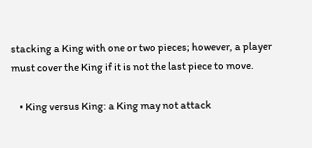stacking a King with one or two pieces; however, a player must cover the King if it is not the last piece to move.

    • King versus King: a King may not attack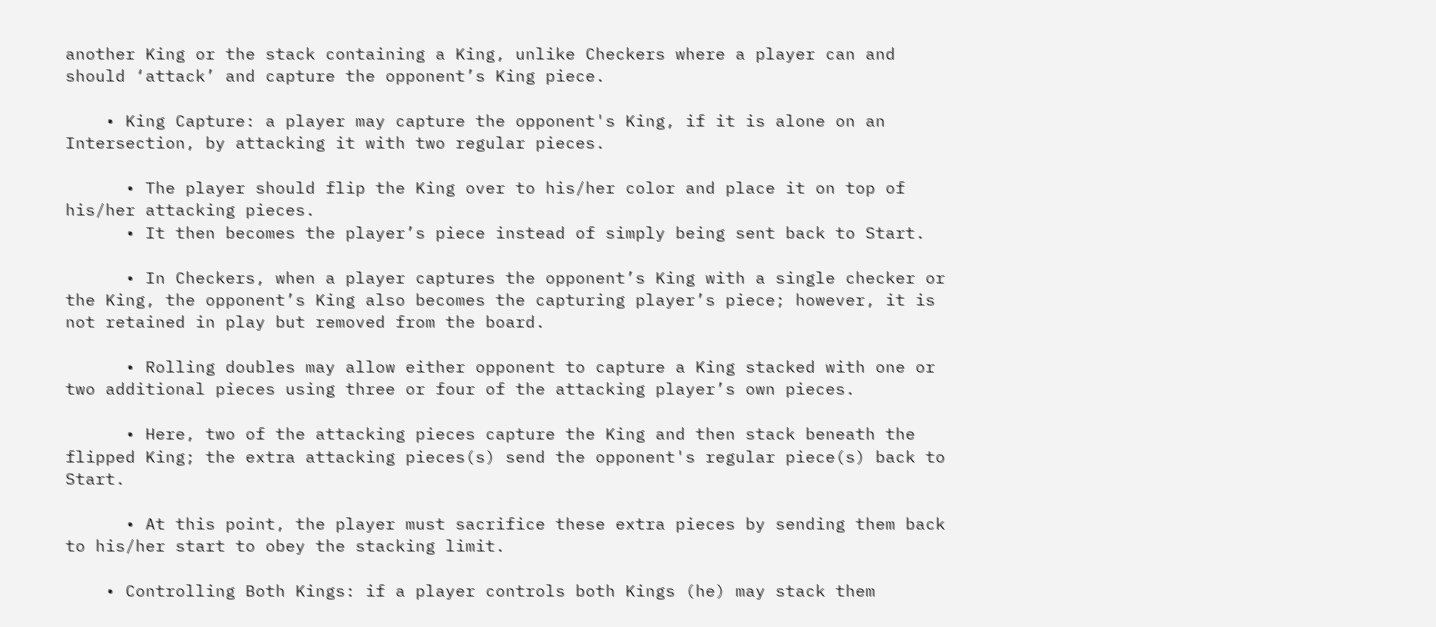another King or the stack containing a King, unlike Checkers where a player can and should ‘attack’ and capture the opponent’s King piece.

    • King Capture: a player may capture the opponent's King, if it is alone on an Intersection, by attacking it with two regular pieces.

      • The player should flip the King over to his/her color and place it on top of his/her attacking pieces.
      • It then becomes the player’s piece instead of simply being sent back to Start.

      • In Checkers, when a player captures the opponent’s King with a single checker or the King, the opponent’s King also becomes the capturing player’s piece; however, it is not retained in play but removed from the board.

      • Rolling doubles may allow either opponent to capture a King stacked with one or two additional pieces using three or four of the attacking player’s own pieces.

      • Here, two of the attacking pieces capture the King and then stack beneath the flipped King; the extra attacking pieces(s) send the opponent's regular piece(s) back to Start.

      • At this point, the player must sacrifice these extra pieces by sending them back to his/her start to obey the stacking limit.

    • Controlling Both Kings: if a player controls both Kings (he) may stack them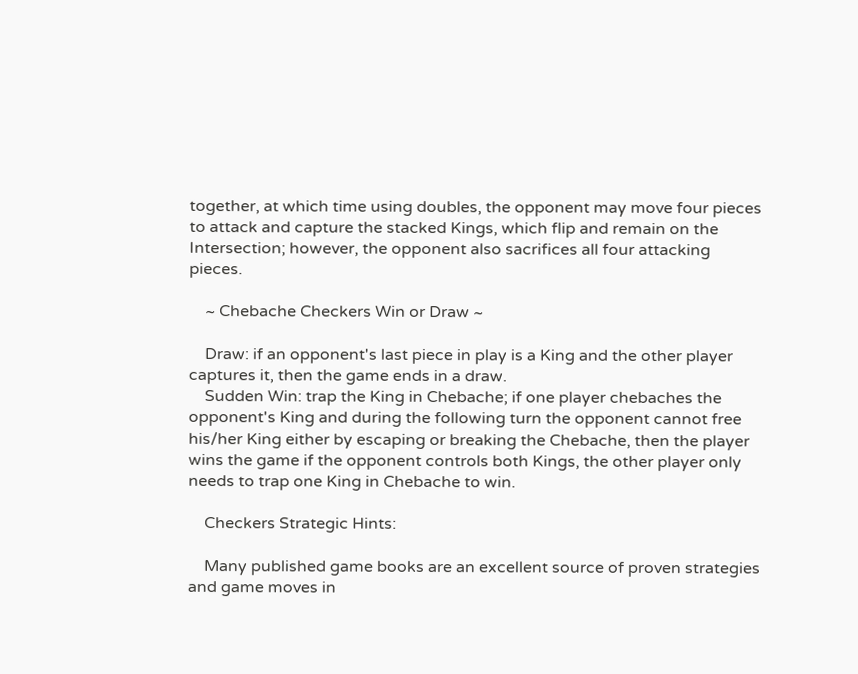together, at which time using doubles, the opponent may move four pieces to attack and capture the stacked Kings, which flip and remain on the Intersection; however, the opponent also sacrifices all four attacking pieces.

    ~ Chebache Checkers Win or Draw ~

    Draw: if an opponent's last piece in play is a King and the other player captures it, then the game ends in a draw.
    Sudden Win: trap the King in Chebache; if one player chebaches the opponent's King and during the following turn the opponent cannot free his/her King either by escaping or breaking the Chebache, then the player wins the game if the opponent controls both Kings, the other player only needs to trap one King in Chebache to win.

    Checkers Strategic Hints:

    Many published game books are an excellent source of proven strategies and game moves in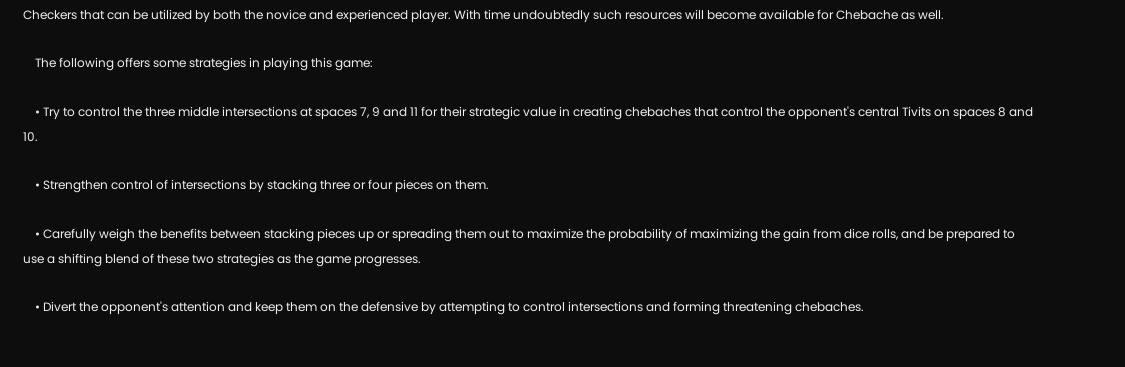Checkers that can be utilized by both the novice and experienced player. With time undoubtedly such resources will become available for Chebache as well.

    The following offers some strategies in playing this game:

    • Try to control the three middle intersections at spaces 7, 9 and 11 for their strategic value in creating chebaches that control the opponent's central Tivits on spaces 8 and 10.

    • Strengthen control of intersections by stacking three or four pieces on them.

    • Carefully weigh the benefits between stacking pieces up or spreading them out to maximize the probability of maximizing the gain from dice rolls, and be prepared to use a shifting blend of these two strategies as the game progresses.

    • Divert the opponent's attention and keep them on the defensive by attempting to control intersections and forming threatening chebaches.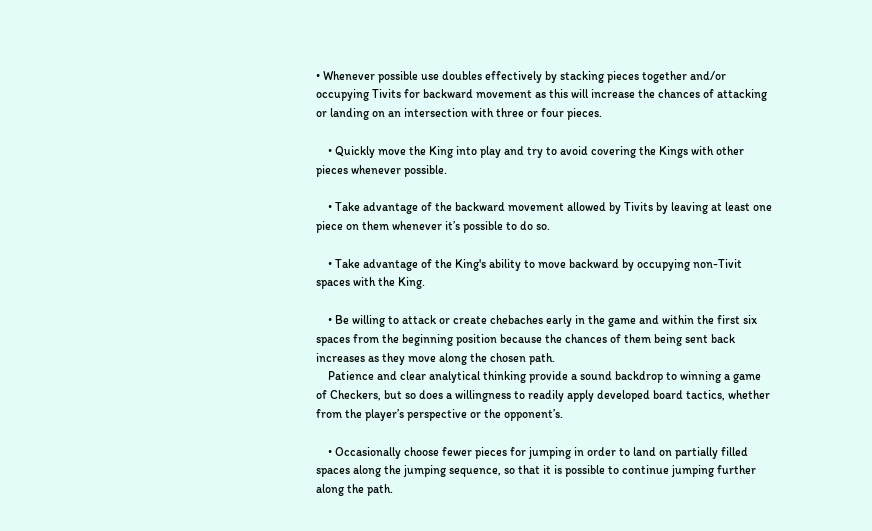• Whenever possible use doubles effectively by stacking pieces together and/or occupying Tivits for backward movement as this will increase the chances of attacking or landing on an intersection with three or four pieces.

    • Quickly move the King into play and try to avoid covering the Kings with other pieces whenever possible.

    • Take advantage of the backward movement allowed by Tivits by leaving at least one piece on them whenever it’s possible to do so.

    • Take advantage of the King's ability to move backward by occupying non-Tivit spaces with the King.

    • Be willing to attack or create chebaches early in the game and within the first six spaces from the beginning position because the chances of them being sent back increases as they move along the chosen path.
    Patience and clear analytical thinking provide a sound backdrop to winning a game of Checkers, but so does a willingness to readily apply developed board tactics, whether from the player’s perspective or the opponent’s.

    • Occasionally choose fewer pieces for jumping in order to land on partially filled spaces along the jumping sequence, so that it is possible to continue jumping further along the path.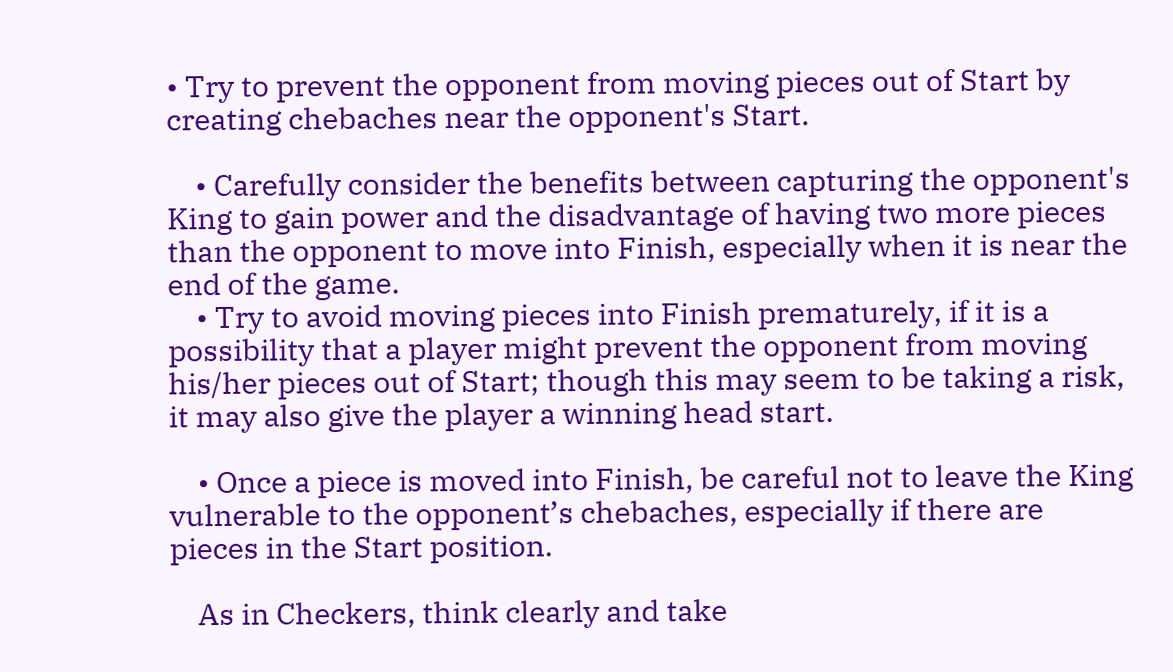• Try to prevent the opponent from moving pieces out of Start by creating chebaches near the opponent's Start.

    • Carefully consider the benefits between capturing the opponent's King to gain power and the disadvantage of having two more pieces than the opponent to move into Finish, especially when it is near the end of the game.
    • Try to avoid moving pieces into Finish prematurely, if it is a possibility that a player might prevent the opponent from moving his/her pieces out of Start; though this may seem to be taking a risk, it may also give the player a winning head start.

    • Once a piece is moved into Finish, be careful not to leave the King vulnerable to the opponent’s chebaches, especially if there are pieces in the Start position.

    As in Checkers, think clearly and take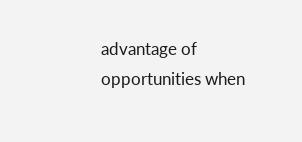advantage of opportunities when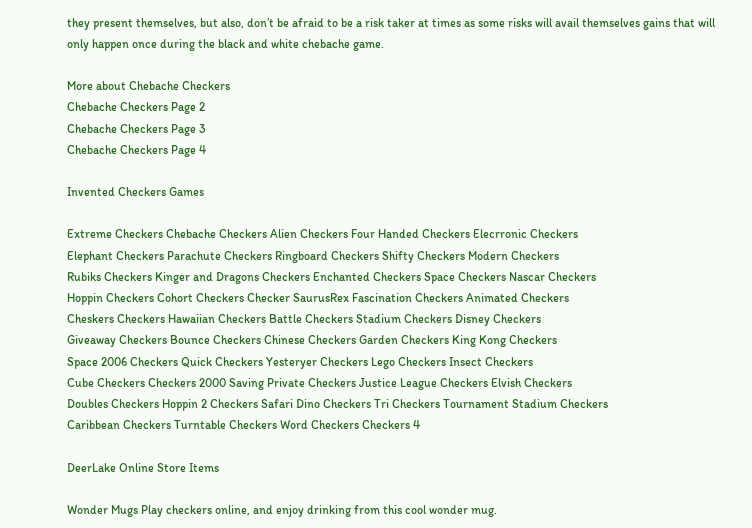they present themselves, but also, don’t be afraid to be a risk taker at times as some risks will avail themselves gains that will only happen once during the black and white chebache game.

More about Chebache Checkers
Chebache Checkers Page 2
Chebache Checkers Page 3
Chebache Checkers Page 4

Invented Checkers Games

Extreme Checkers Chebache Checkers Alien Checkers Four Handed Checkers Elecrronic Checkers
Elephant Checkers Parachute Checkers Ringboard Checkers Shifty Checkers Modern Checkers
Rubiks Checkers Kinger and Dragons Checkers Enchanted Checkers Space Checkers Nascar Checkers
Hoppin Checkers Cohort Checkers Checker SaurusRex Fascination Checkers Animated Checkers
Cheskers Checkers Hawaiian Checkers Battle Checkers Stadium Checkers Disney Checkers
Giveaway Checkers Bounce Checkers Chinese Checkers Garden Checkers King Kong Checkers
Space 2006 Checkers Quick Checkers Yesteryer Checkers Lego Checkers Insect Checkers
Cube Checkers Checkers 2000 Saving Private Checkers Justice League Checkers Elvish Checkers
Doubles Checkers Hoppin 2 Checkers Safari Dino Checkers Tri Checkers Tournament Stadium Checkers
Caribbean Checkers Turntable Checkers Word Checkers Checkers 4

DeerLake Online Store Items

Wonder Mugs Play checkers online, and enjoy drinking from this cool wonder mug.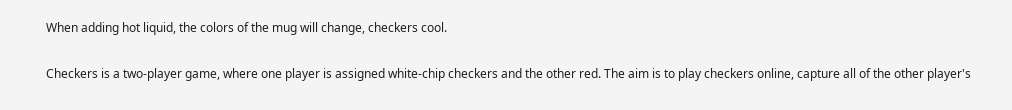When adding hot liquid, the colors of the mug will change, checkers cool.

Checkers is a two-player game, where one player is assigned white-chip checkers and the other red. The aim is to play checkers online, capture all of the other player's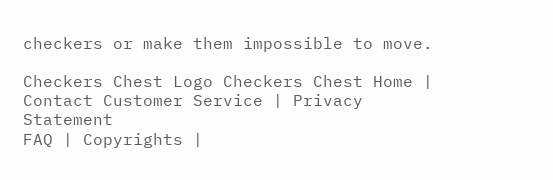checkers or make them impossible to move.

Checkers Chest Logo Checkers Chest Home | Contact Customer Service | Privacy Statement
FAQ | Copyrights |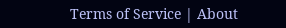Terms of Service | About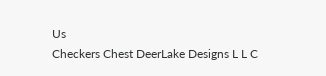Us
Checkers Chest DeerLake Designs L L C